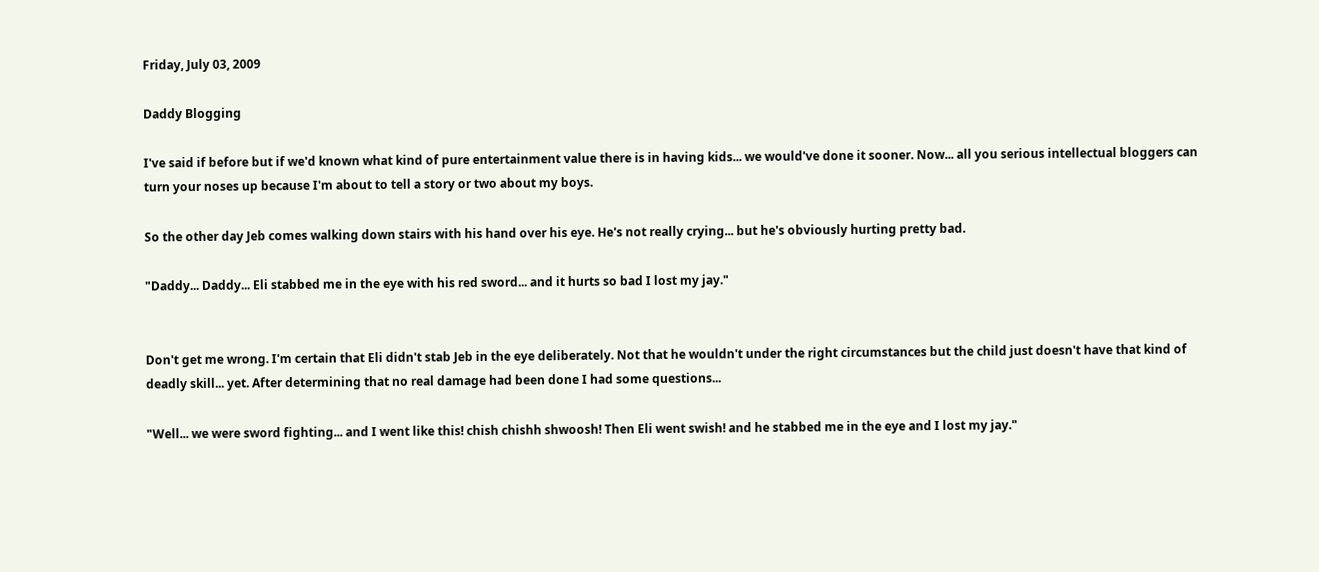Friday, July 03, 2009

Daddy Blogging

I've said if before but if we'd known what kind of pure entertainment value there is in having kids... we would've done it sooner. Now... all you serious intellectual bloggers can turn your noses up because I'm about to tell a story or two about my boys.

So the other day Jeb comes walking down stairs with his hand over his eye. He's not really crying... but he's obviously hurting pretty bad.

"Daddy... Daddy... Eli stabbed me in the eye with his red sword... and it hurts so bad I lost my jay."


Don't get me wrong. I'm certain that Eli didn't stab Jeb in the eye deliberately. Not that he wouldn't under the right circumstances but the child just doesn't have that kind of deadly skill... yet. After determining that no real damage had been done I had some questions...

"Well... we were sword fighting... and I went like this! chish chishh shwoosh! Then Eli went swish! and he stabbed me in the eye and I lost my jay."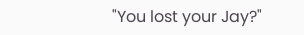"You lost your Jay?"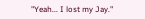"Yeah... I lost my Jay."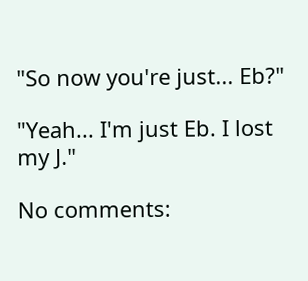"So now you're just... Eb?"

"Yeah... I'm just Eb. I lost my J."

No comments: